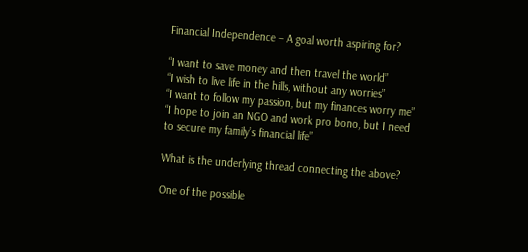Financial Independence – A goal worth aspiring for?

“I want to save money and then travel the world”
“I wish to live life in the hills, without any worries”
“I want to follow my passion, but my finances worry me”
“I hope to join an NGO and work pro bono, but I need to secure my family’s financial life”

What is the underlying thread connecting the above?

One of the possible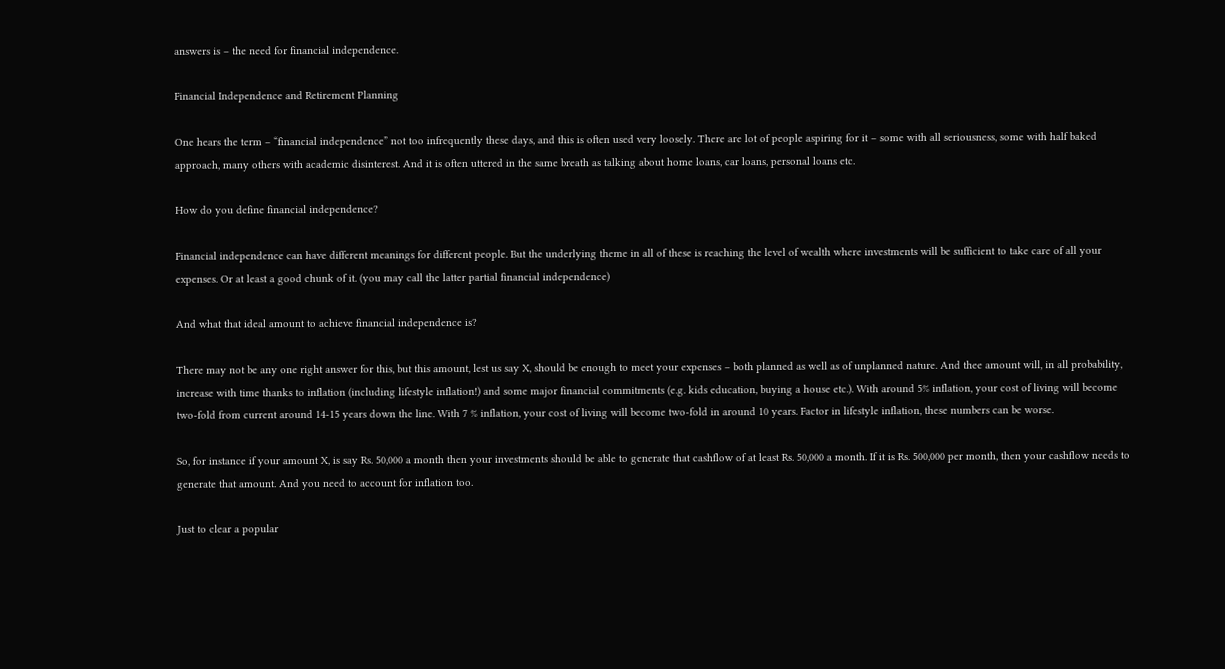answers is – the need for financial independence.

Financial Independence and Retirement Planning

One hears the term – “financial independence” not too infrequently these days, and this is often used very loosely. There are lot of people aspiring for it – some with all seriousness, some with half baked approach, many others with academic disinterest. And it is often uttered in the same breath as talking about home loans, car loans, personal loans etc.

How do you define financial independence?

Financial independence can have different meanings for different people. But the underlying theme in all of these is reaching the level of wealth where investments will be sufficient to take care of all your expenses. Or at least a good chunk of it. (you may call the latter partial financial independence)

And what that ideal amount to achieve financial independence is?

There may not be any one right answer for this, but this amount, lest us say X, should be enough to meet your expenses – both planned as well as of unplanned nature. And thee amount will, in all probability, increase with time thanks to inflation (including lifestyle inflation!) and some major financial commitments (e.g. kids education, buying a house etc.). With around 5% inflation, your cost of living will become two-fold from current around 14-15 years down the line. With 7 % inflation, your cost of living will become two-fold in around 10 years. Factor in lifestyle inflation, these numbers can be worse.

So, for instance if your amount X, is say Rs. 50,000 a month then your investments should be able to generate that cashflow of at least Rs. 50,000 a month. If it is Rs. 500,000 per month, then your cashflow needs to generate that amount. And you need to account for inflation too.

Just to clear a popular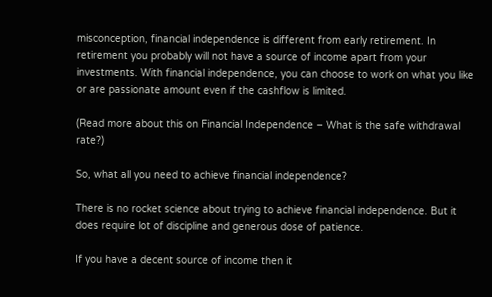misconception, financial independence is different from early retirement. In retirement you probably will not have a source of income apart from your investments. With financial independence, you can choose to work on what you like or are passionate amount even if the cashflow is limited.

(Read more about this on Financial Independence – What is the safe withdrawal rate?)

So, what all you need to achieve financial independence?

There is no rocket science about trying to achieve financial independence. But it does require lot of discipline and generous dose of patience.

If you have a decent source of income then it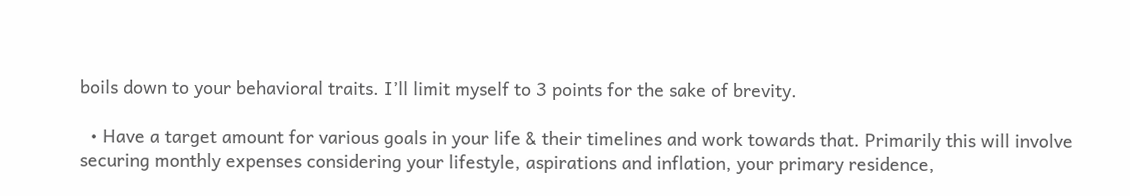boils down to your behavioral traits. I’ll limit myself to 3 points for the sake of brevity.

  • Have a target amount for various goals in your life & their timelines and work towards that. Primarily this will involve securing monthly expenses considering your lifestyle, aspirations and inflation, your primary residence,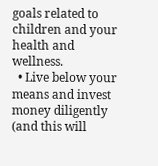goals related to children and your health and wellness.
  • Live below your means and invest money diligently (and this will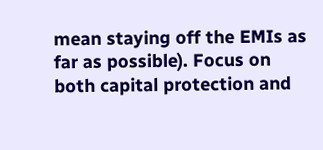mean staying off the EMIs as far as possible). Focus on both capital protection and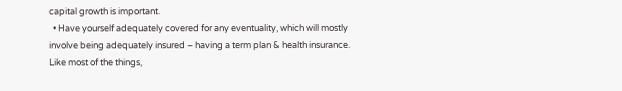capital growth is important.
  • Have yourself adequately covered for any eventuality, which will mostly involve being adequately insured – having a term plan & health insurance.
Like most of the things,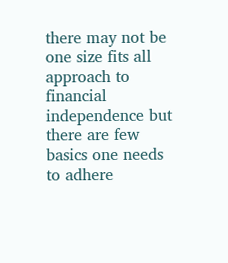there may not be one size fits all approach to financial independence but there are few basics one needs to adhere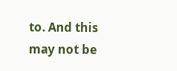to. And this may not be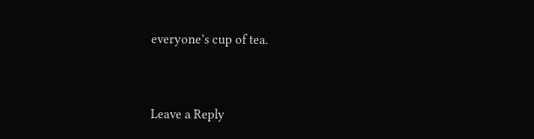everyone’s cup of tea.



Leave a Reply